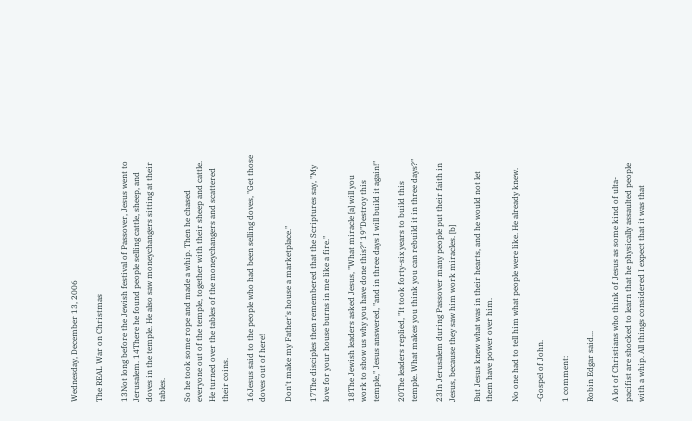Wednesday, December 13, 2006

The REAL War on Christmas

13Not long before the Jewish festival of Passover, Jesus went to Jerusalem. 14There he found people selling cattle, sheep, and doves in the temple. He also saw moneychangers sitting at their tables.

So he took some rope and made a whip. Then he chased everyone out of the temple, together with their sheep and cattle. He turned over the tables of the moneychangers and scattered their coins.

16Jesus said to the people who had been selling doves, "Get those doves out of here!

Don't make my Father's house a marketplace."

17The disciples then remembered that the Scriptures say, "My love for your house burns in me like a fire."

18The Jewish leaders asked Jesus, "What miracle [a] will you work to show us why you have done this?" 19"Destroy this temple," Jesus answered, "and in three days I will build it again!"

20The leaders replied, "It took forty-six years to build this temple. What makes you think you can rebuild it in three days?"

23In Jerusalem during Passover many people put their faith in Jesus, because they saw him work miracles. [b]

But Jesus knew what was in their hearts, and he would not let them have power over him.

No one had to tell him what people were like. He already knew.

-Gospel of John.

1 comment:

Robin Edgar said...

A lot of Christians who think of Jesus as some kind of ulta-pacifist are shocked to learn that he physically assaulted people with a whip. All things considered I expect that it was that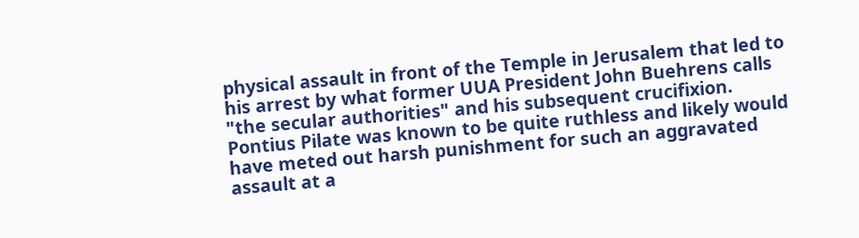physical assault in front of the Temple in Jerusalem that led to his arrest by what former UUA President John Buehrens calls "the secular authorities" and his subsequent crucifixion. Pontius Pilate was known to be quite ruthless and likely would have meted out harsh punishment for such an aggravated assault at a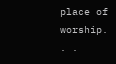place of worship. . .